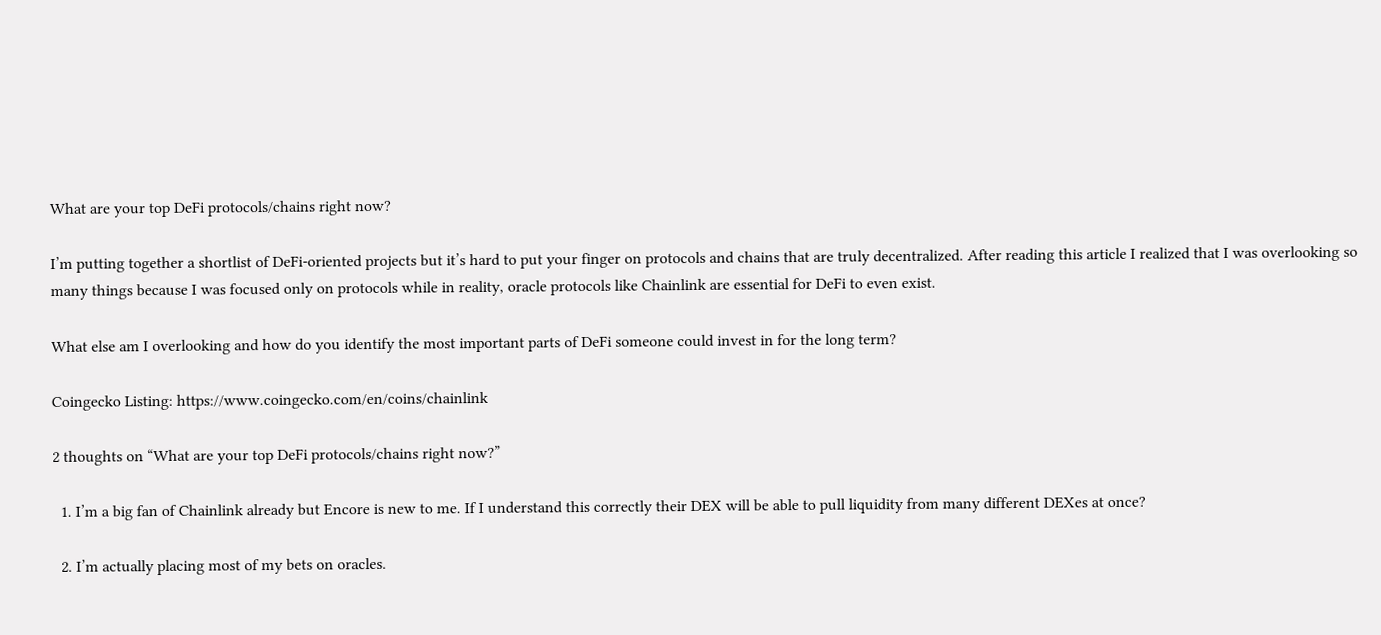What are your top DeFi protocols/chains right now?

I’m putting together a shortlist of DeFi-oriented projects but it’s hard to put your finger on protocols and chains that are truly decentralized. After reading this article I realized that I was overlooking so many things because I was focused only on protocols while in reality, oracle protocols like Chainlink are essential for DeFi to even exist.

What else am I overlooking and how do you identify the most important parts of DeFi someone could invest in for the long term?

Coingecko Listing: https://www.coingecko.com/en/coins/chainlink

2 thoughts on “What are your top DeFi protocols/chains right now?”

  1. I’m a big fan of Chainlink already but Encore is new to me. If I understand this correctly their DEX will be able to pull liquidity from many different DEXes at once?

  2. I’m actually placing most of my bets on oracles.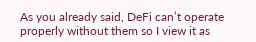As you already said, DeFi can’t operate properly without them so I view it as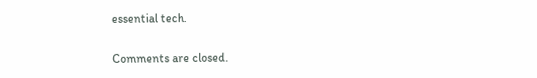essential tech.

Comments are closed.